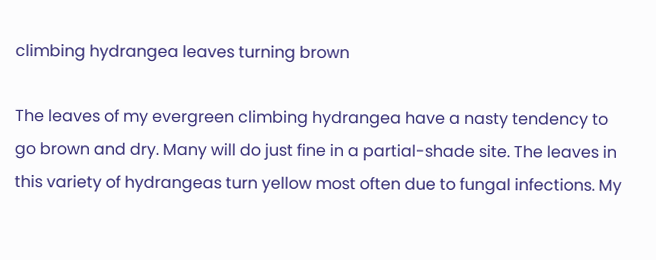climbing hydrangea leaves turning brown

The leaves of my evergreen climbing hydrangea have a nasty tendency to go brown and dry. Many will do just fine in a partial-shade site. The leaves in this variety of hydrangeas turn yellow most often due to fungal infections. My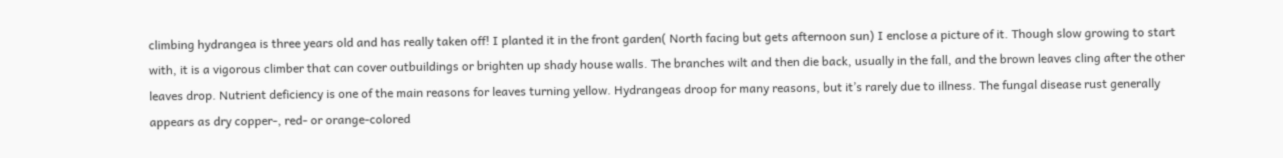climbing hydrangea is three years old and has really taken off! I planted it in the front garden( North facing but gets afternoon sun) I enclose a picture of it. Though slow growing to start with, it is a vigorous climber that can cover outbuildings or brighten up shady house walls. The branches wilt and then die back, usually in the fall, and the brown leaves cling after the other leaves drop. Nutrient deficiency is one of the main reasons for leaves turning yellow. Hydrangeas droop for many reasons, but it’s rarely due to illness. The fungal disease rust generally appears as dry copper-, red- or orange-colored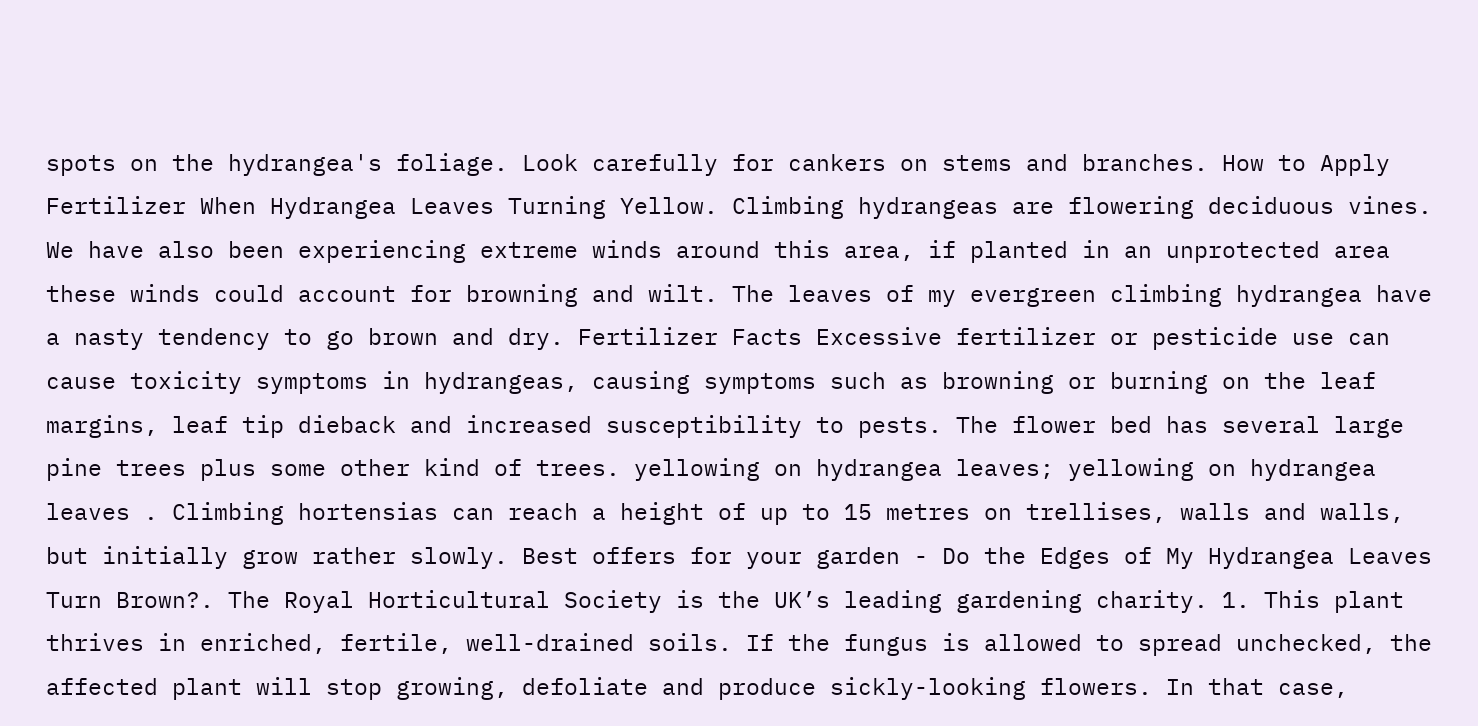spots on the hydrangea's foliage. Look carefully for cankers on stems and branches. How to Apply Fertilizer When Hydrangea Leaves Turning Yellow. Climbing hydrangeas are flowering deciduous vines. We have also been experiencing extreme winds around this area, if planted in an unprotected area these winds could account for browning and wilt. The leaves of my evergreen climbing hydrangea have a nasty tendency to go brown and dry. Fertilizer Facts Excessive fertilizer or pesticide use can cause toxicity symptoms in hydrangeas, causing symptoms such as browning or burning on the leaf margins, leaf tip dieback and increased susceptibility to pests. The flower bed has several large pine trees plus some other kind of trees. yellowing on hydrangea leaves; yellowing on hydrangea leaves . Climbing hortensias can reach a height of up to 15 metres on trellises, walls and walls, but initially grow rather slowly. Best offers for your garden - Do the Edges of My Hydrangea Leaves Turn Brown?. The Royal Horticultural Society is the UK’s leading gardening charity. 1. This plant thrives in enriched, fertile, well-drained soils. If the fungus is allowed to spread unchecked, the affected plant will stop growing, defoliate and produce sickly-looking flowers. In that case,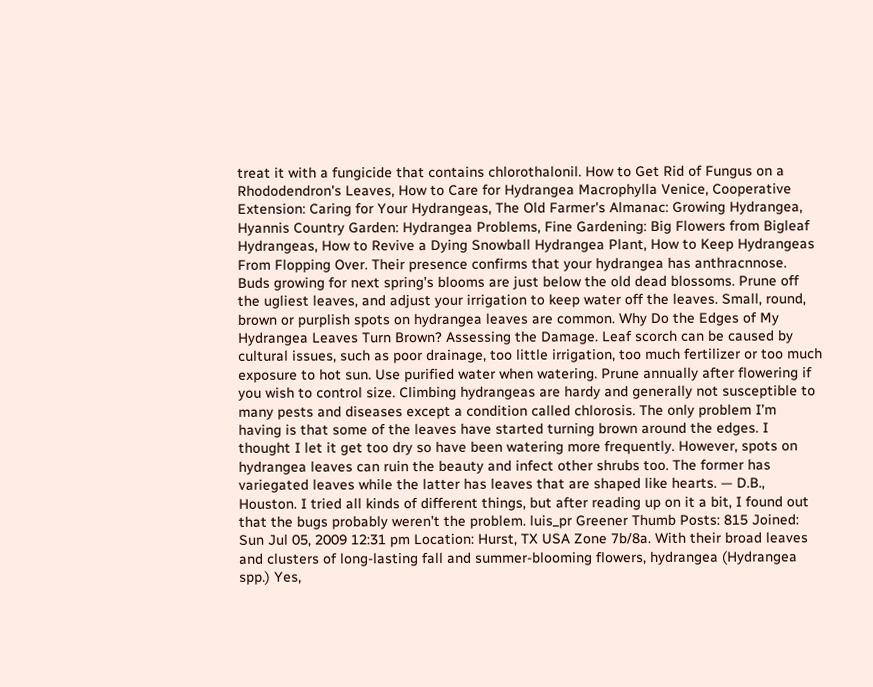treat it with a fungicide that contains chlorothalonil. How to Get Rid of Fungus on a Rhododendron's Leaves, How to Care for Hydrangea Macrophylla Venice, Cooperative Extension: Caring for Your Hydrangeas, The Old Farmer's Almanac: Growing Hydrangea, Hyannis Country Garden: Hydrangea Problems, Fine Gardening: Big Flowers from Bigleaf Hydrangeas, How to Revive a Dying Snowball Hydrangea Plant, How to Keep Hydrangeas From Flopping Over. Their presence confirms that your hydrangea has anthracnnose. Buds growing for next spring’s blooms are just below the old dead blossoms. Prune off the ugliest leaves, and adjust your irrigation to keep water off the leaves. Small, round, brown or purplish spots on hydrangea leaves are common. Why Do the Edges of My Hydrangea Leaves Turn Brown? Assessing the Damage. Leaf scorch can be caused by cultural issues, such as poor drainage, too little irrigation, too much fertilizer or too much exposure to hot sun. Use purified water when watering. Prune annually after flowering if you wish to control size. Climbing hydrangeas are hardy and generally not susceptible to many pests and diseases except a condition called chlorosis. The only problem I’m having is that some of the leaves have started turning brown around the edges. I thought I let it get too dry so have been watering more frequently. However, spots on hydrangea leaves can ruin the beauty and infect other shrubs too. The former has variegated leaves while the latter has leaves that are shaped like hearts. — D.B., Houston. I tried all kinds of different things, but after reading up on it a bit, I found out that the bugs probably weren’t the problem. luis_pr Greener Thumb Posts: 815 Joined: Sun Jul 05, 2009 12:31 pm Location: Hurst, TX USA Zone 7b/8a. With their broad leaves and clusters of long-lasting fall and summer-blooming flowers, hydrangea (Hydrangea spp.) Yes,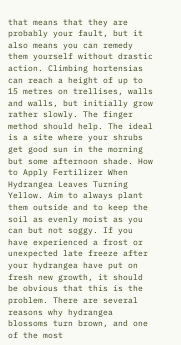that means that they are probably your fault, but it also means you can remedy them yourself without drastic action. Climbing hortensias can reach a height of up to 15 metres on trellises, walls and walls, but initially grow rather slowly. The finger method should help. The ideal is a site where your shrubs get good sun in the morning but some afternoon shade. How to Apply Fertilizer When Hydrangea Leaves Turning Yellow. Aim to always plant them outside and to keep the soil as evenly moist as you can but not soggy. If you have experienced a frost or unexpected late freeze after your hydrangea have put on fresh new growth, it should be obvious that this is the problem. There are several reasons why hydrangea blossoms turn brown, and one of the most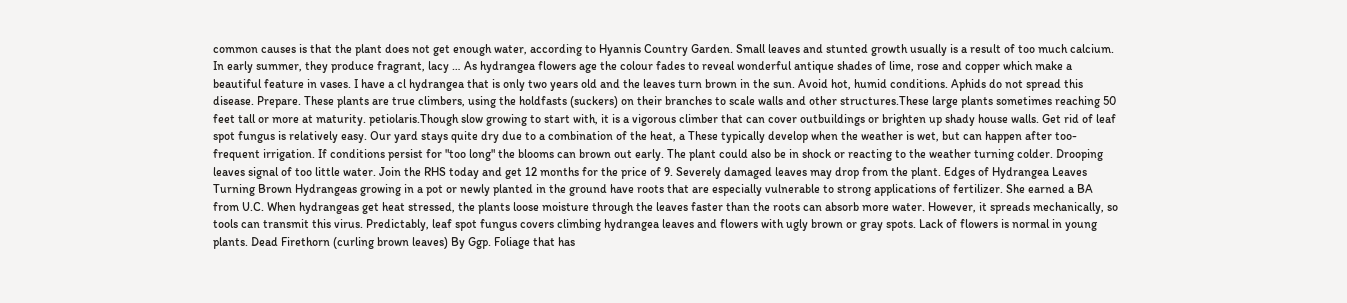common causes is that the plant does not get enough water, according to Hyannis Country Garden. Small leaves and stunted growth usually is a result of too much calcium. In early summer, they produce fragrant, lacy … As hydrangea flowers age the colour fades to reveal wonderful antique shades of lime, rose and copper which make a beautiful feature in vases. I have a cl hydrangea that is only two years old and the leaves turn brown in the sun. Avoid hot, humid conditions. Aphids do not spread this disease. Prepare. These plants are true climbers, using the holdfasts (suckers) on their branches to scale walls and other structures.These large plants sometimes reaching 50 feet tall or more at maturity. petiolaris.Though slow growing to start with, it is a vigorous climber that can cover outbuildings or brighten up shady house walls. Get rid of leaf spot fungus is relatively easy. Our yard stays quite dry due to a combination of the heat, a These typically develop when the weather is wet, but can happen after too-frequent irrigation. If conditions persist for "too long" the blooms can brown out early. The plant could also be in shock or reacting to the weather turning colder. Drooping leaves signal of too little water. Join the RHS today and get 12 months for the price of 9. Severely damaged leaves may drop from the plant. Edges of Hydrangea Leaves Turning Brown Hydrangeas growing in a pot or newly planted in the ground have roots that are especially vulnerable to strong applications of fertilizer. She earned a BA from U.C. When hydrangeas get heat stressed, the plants loose moisture through the leaves faster than the roots can absorb more water. However, it spreads mechanically, so tools can transmit this virus. Predictably, leaf spot fungus covers climbing hydrangea leaves and flowers with ugly brown or gray spots. Lack of flowers is normal in young plants. Dead Firethorn (curling brown leaves) By Ggp. Foliage that has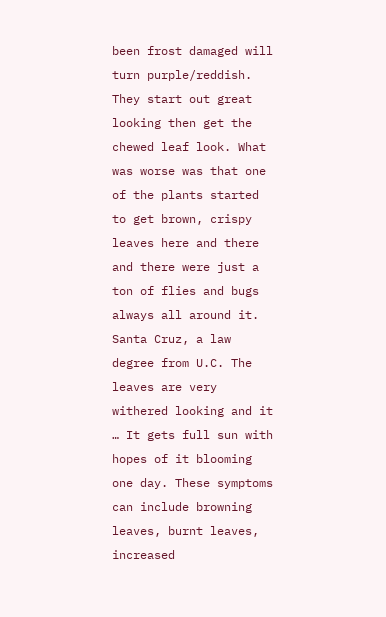been frost damaged will turn purple/reddish. They start out great looking then get the chewed leaf look. What was worse was that one of the plants started to get brown, crispy leaves here and there and there were just a ton of flies and bugs always all around it. Santa Cruz, a law degree from U.C. The leaves are very withered looking and it … It gets full sun with hopes of it blooming one day. These symptoms can include browning leaves, burnt leaves, increased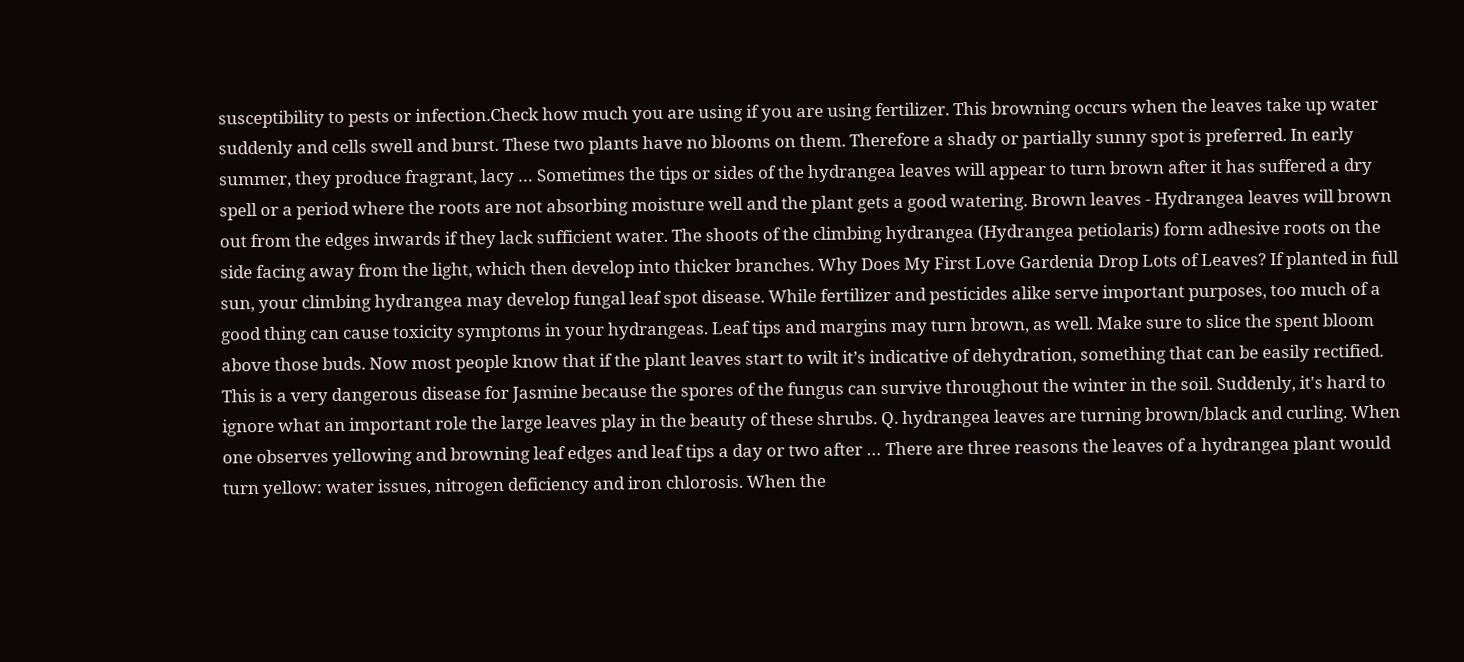susceptibility to pests or infection.Check how much you are using if you are using fertilizer. This browning occurs when the leaves take up water suddenly and cells swell and burst. These two plants have no blooms on them. Therefore a shady or partially sunny spot is preferred. In early summer, they produce fragrant, lacy … Sometimes the tips or sides of the hydrangea leaves will appear to turn brown after it has suffered a dry spell or a period where the roots are not absorbing moisture well and the plant gets a good watering. Brown leaves - Hydrangea leaves will brown out from the edges inwards if they lack sufficient water. The shoots of the climbing hydrangea (Hydrangea petiolaris) form adhesive roots on the side facing away from the light, which then develop into thicker branches. Why Does My First Love Gardenia Drop Lots of Leaves? If planted in full sun, your climbing hydrangea may develop fungal leaf spot disease. While fertilizer and pesticides alike serve important purposes, too much of a good thing can cause toxicity symptoms in your hydrangeas. Leaf tips and margins may turn brown, as well. Make sure to slice the spent bloom above those buds. Now most people know that if the plant leaves start to wilt it’s indicative of dehydration, something that can be easily rectified. This is a very dangerous disease for Jasmine because the spores of the fungus can survive throughout the winter in the soil. Suddenly, it's hard to ignore what an important role the large leaves play in the beauty of these shrubs. Q. hydrangea leaves are turning brown/black and curling. When one observes yellowing and browning leaf edges and leaf tips a day or two after … There are three reasons the leaves of a hydrangea plant would turn yellow: water issues, nitrogen deficiency and iron chlorosis. When the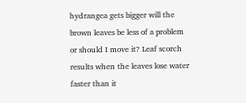hydrangea gets bigger will the brown leaves be less of a problem or should I move it? Leaf scorch results when the leaves lose water faster than it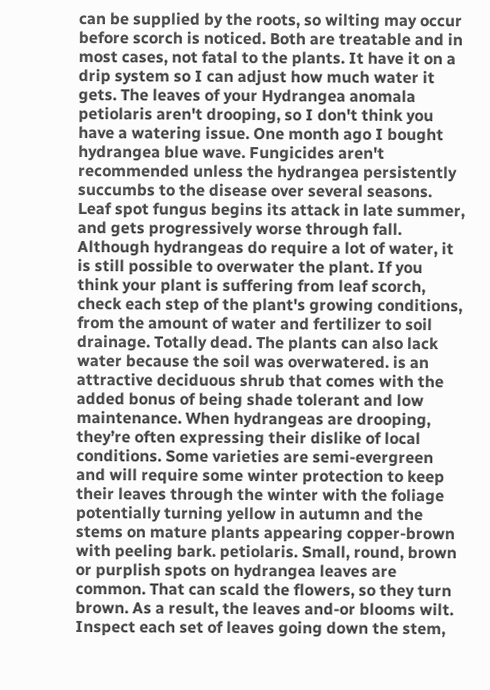can be supplied by the roots, so wilting may occur before scorch is noticed. Both are treatable and in most cases, not fatal to the plants. It have it on a drip system so I can adjust how much water it gets. The leaves of your Hydrangea anomala petiolaris aren't drooping, so I don't think you have a watering issue. One month ago I bought hydrangea blue wave. Fungicides aren't recommended unless the hydrangea persistently succumbs to the disease over several seasons. Leaf spot fungus begins its attack in late summer, and gets progressively worse through fall. Although hydrangeas do require a lot of water, it is still possible to overwater the plant. If you think your plant is suffering from leaf scorch, check each step of the plant's growing conditions, from the amount of water and fertilizer to soil drainage. Totally dead. The plants can also lack water because the soil was overwatered. is an attractive deciduous shrub that comes with the added bonus of being shade tolerant and low maintenance. When hydrangeas are drooping, they’re often expressing their dislike of local conditions. Some varieties are semi-evergreen and will require some winter protection to keep their leaves through the winter with the foliage potentially turning yellow in autumn and the stems on mature plants appearing copper-brown with peeling bark. petiolaris. Small, round, brown or purplish spots on hydrangea leaves are common. That can scald the flowers, so they turn brown. As a result, the leaves and-or blooms wilt. Inspect each set of leaves going down the stem,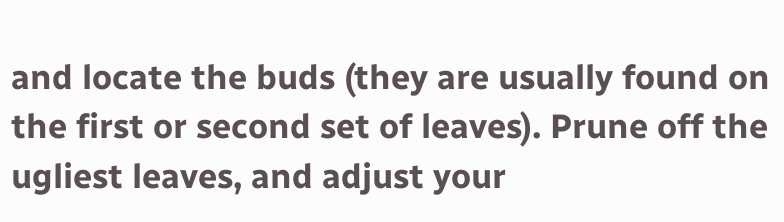and locate the buds (they are usually found on the first or second set of leaves). Prune off the ugliest leaves, and adjust your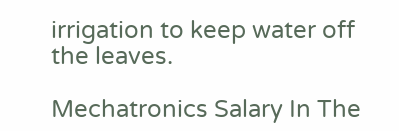irrigation to keep water off the leaves.

Mechatronics Salary In The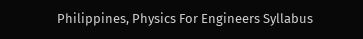Philippines, Physics For Engineers Syllabus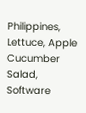Philippines, Lettuce, Apple Cucumber Salad, Software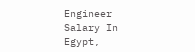Engineer Salary In Egypt,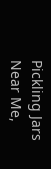Pickling Jars Near Me,